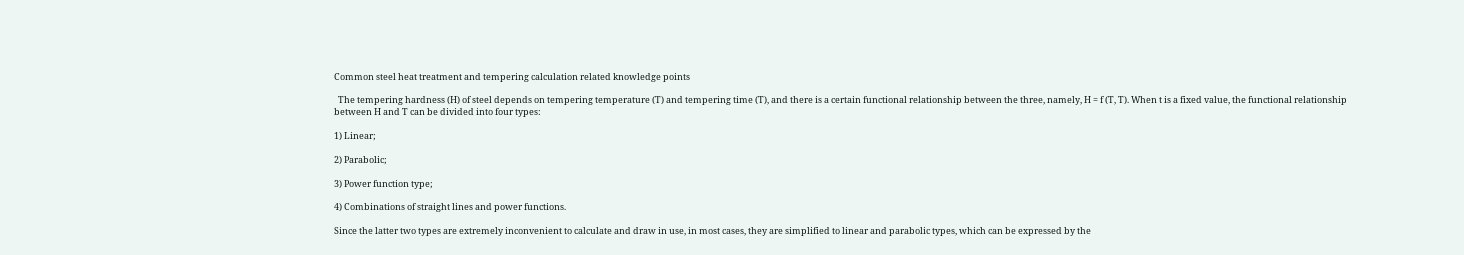Common steel heat treatment and tempering calculation related knowledge points

  The tempering hardness (H) of steel depends on tempering temperature (T) and tempering time (T), and there is a certain functional relationship between the three, namely, H = f (T, T). When t is a fixed value, the functional relationship between H and T can be divided into four types:

1) Linear;

2) Parabolic;

3) Power function type;

4) Combinations of straight lines and power functions.

Since the latter two types are extremely inconvenient to calculate and draw in use, in most cases, they are simplified to linear and parabolic types, which can be expressed by the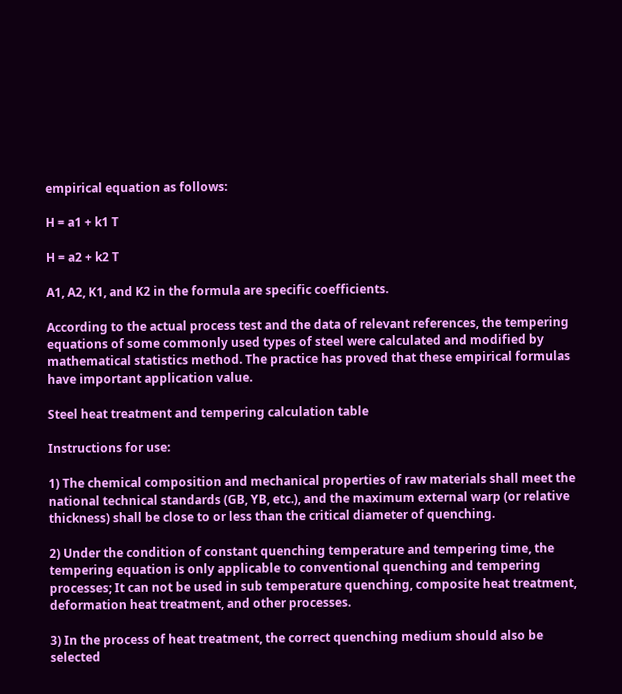empirical equation as follows:

H = a1 + k1 T

H = a2 + k2 T

A1, A2, K1, and K2 in the formula are specific coefficients.

According to the actual process test and the data of relevant references, the tempering equations of some commonly used types of steel were calculated and modified by mathematical statistics method. The practice has proved that these empirical formulas have important application value.

Steel heat treatment and tempering calculation table

Instructions for use:

1) The chemical composition and mechanical properties of raw materials shall meet the national technical standards (GB, YB, etc.), and the maximum external warp (or relative thickness) shall be close to or less than the critical diameter of quenching.

2) Under the condition of constant quenching temperature and tempering time, the tempering equation is only applicable to conventional quenching and tempering processes; It can not be used in sub temperature quenching, composite heat treatment, deformation heat treatment, and other processes.

3) In the process of heat treatment, the correct quenching medium should also be selected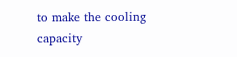to make the cooling capacity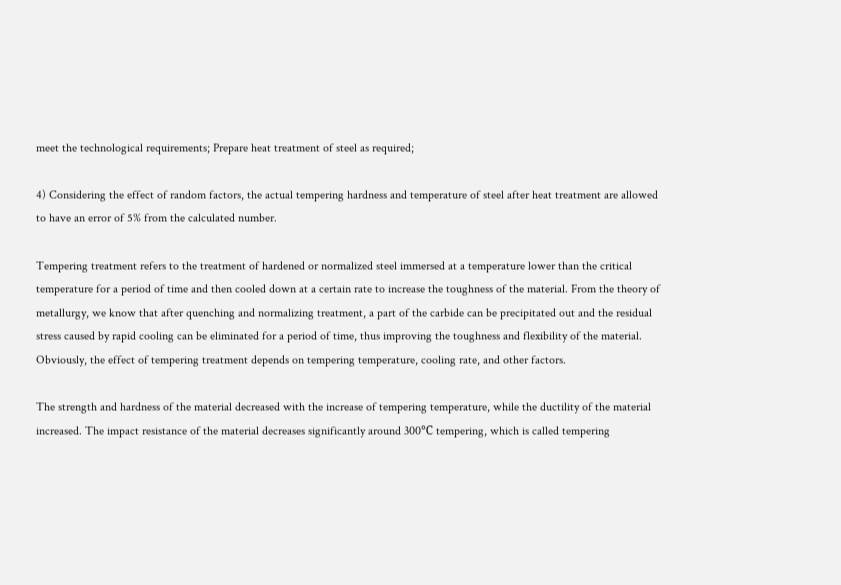meet the technological requirements; Prepare heat treatment of steel as required;

4) Considering the effect of random factors, the actual tempering hardness and temperature of steel after heat treatment are allowed to have an error of 5% from the calculated number.

Tempering treatment refers to the treatment of hardened or normalized steel immersed at a temperature lower than the critical temperature for a period of time and then cooled down at a certain rate to increase the toughness of the material. From the theory of metallurgy, we know that after quenching and normalizing treatment, a part of the carbide can be precipitated out and the residual stress caused by rapid cooling can be eliminated for a period of time, thus improving the toughness and flexibility of the material. Obviously, the effect of tempering treatment depends on tempering temperature, cooling rate, and other factors.

The strength and hardness of the material decreased with the increase of tempering temperature, while the ductility of the material increased. The impact resistance of the material decreases significantly around 300℃ tempering, which is called tempering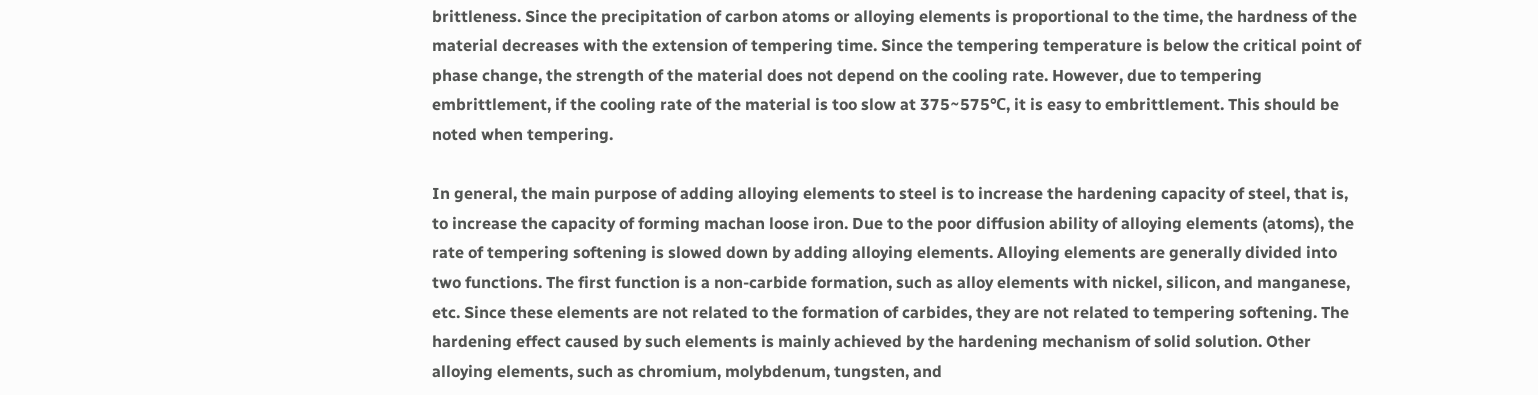brittleness. Since the precipitation of carbon atoms or alloying elements is proportional to the time, the hardness of the material decreases with the extension of tempering time. Since the tempering temperature is below the critical point of phase change, the strength of the material does not depend on the cooling rate. However, due to tempering embrittlement, if the cooling rate of the material is too slow at 375~575℃, it is easy to embrittlement. This should be noted when tempering.

In general, the main purpose of adding alloying elements to steel is to increase the hardening capacity of steel, that is, to increase the capacity of forming machan loose iron. Due to the poor diffusion ability of alloying elements (atoms), the rate of tempering softening is slowed down by adding alloying elements. Alloying elements are generally divided into two functions. The first function is a non-carbide formation, such as alloy elements with nickel, silicon, and manganese, etc. Since these elements are not related to the formation of carbides, they are not related to tempering softening. The hardening effect caused by such elements is mainly achieved by the hardening mechanism of solid solution. Other alloying elements, such as chromium, molybdenum, tungsten, and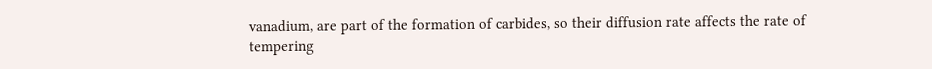vanadium, are part of the formation of carbides, so their diffusion rate affects the rate of tempering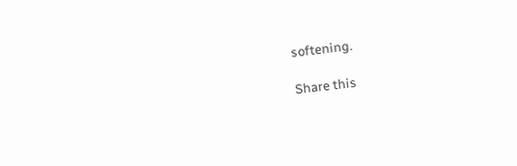softening.

Share this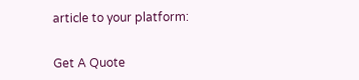article to your platform:


Get A Quote